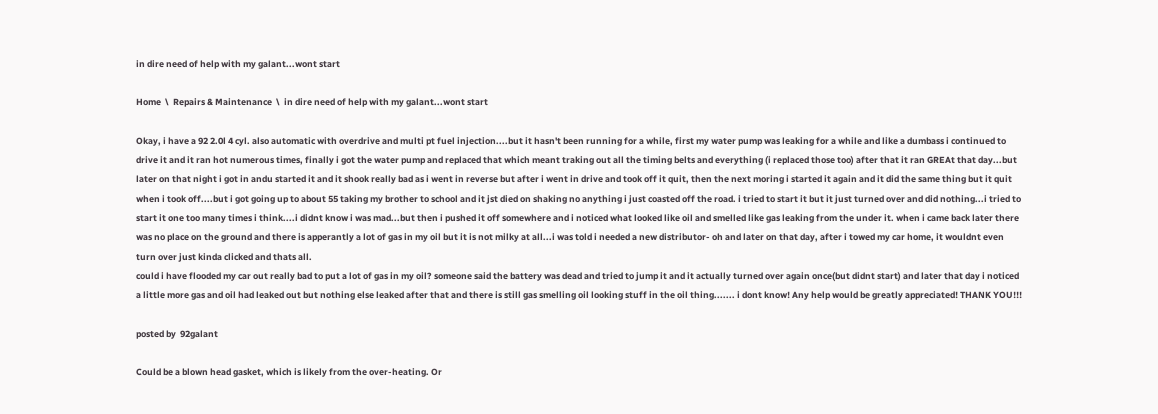in dire need of help with my galant...wont start

Home  \  Repairs & Maintenance  \  in dire need of help with my galant...wont start

Okay, i have a 92 2.0l 4 cyl. also automatic with overdrive and multi pt fuel injection....but it hasn't been running for a while, first my water pump was leaking for a while and like a dumbass i continued to drive it and it ran hot numerous times, finally i got the water pump and replaced that which meant traking out all the timing belts and everything (i replaced those too) after that it ran GREAt that day...but later on that night i got in andu started it and it shook really bad as i went in reverse but after i went in drive and took off it quit, then the next moring i started it again and it did the same thing but it quit when i took off....but i got going up to about 55 taking my brother to school and it jst died on shaking no anything i just coasted off the road. i tried to start it but it just turned over and did nothing...i tried to start it one too many times i think....i didnt know i was mad...but then i pushed it off somewhere and i noticed what looked like oil and smelled like gas leaking from the under it. when i came back later there was no place on the ground and there is apperantly a lot of gas in my oil but it is not milky at all...i was told i needed a new distributor- oh and later on that day, after i towed my car home, it wouldnt even turn over just kinda clicked and thats all.
could i have flooded my car out really bad to put a lot of gas in my oil? someone said the battery was dead and tried to jump it and it actually turned over again once(but didnt start) and later that day i noticed a little more gas and oil had leaked out but nothing else leaked after that and there is still gas smelling oil looking stuff in the oil thing....... i dont know! Any help would be greatly appreciated! THANK YOU!!!

posted by  92galant

Could be a blown head gasket, which is likely from the over-heating. Or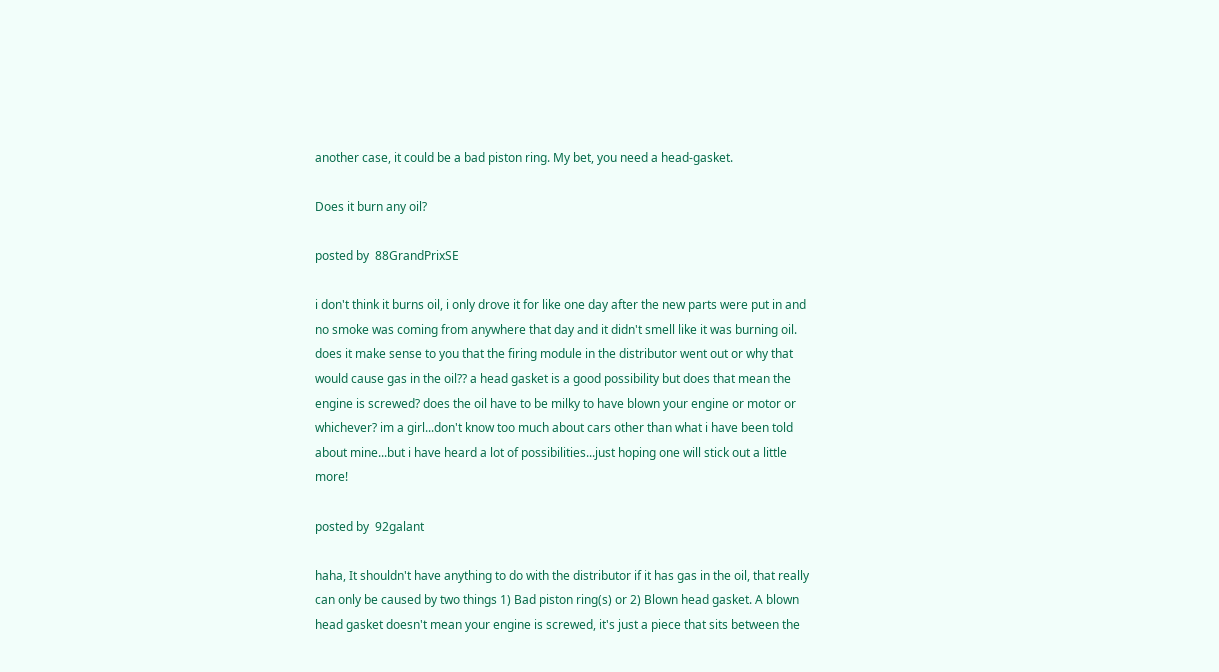another case, it could be a bad piston ring. My bet, you need a head-gasket.

Does it burn any oil?

posted by  88GrandPrixSE

i don't think it burns oil, i only drove it for like one day after the new parts were put in and no smoke was coming from anywhere that day and it didn't smell like it was burning oil. does it make sense to you that the firing module in the distributor went out or why that would cause gas in the oil?? a head gasket is a good possibility but does that mean the engine is screwed? does the oil have to be milky to have blown your engine or motor or whichever? im a girl...don't know too much about cars other than what i have been told about mine...but i have heard a lot of possibilities...just hoping one will stick out a little more!

posted by  92galant

haha, It shouldn't have anything to do with the distributor if it has gas in the oil, that really can only be caused by two things 1) Bad piston ring(s) or 2) Blown head gasket. A blown head gasket doesn't mean your engine is screwed, it's just a piece that sits between the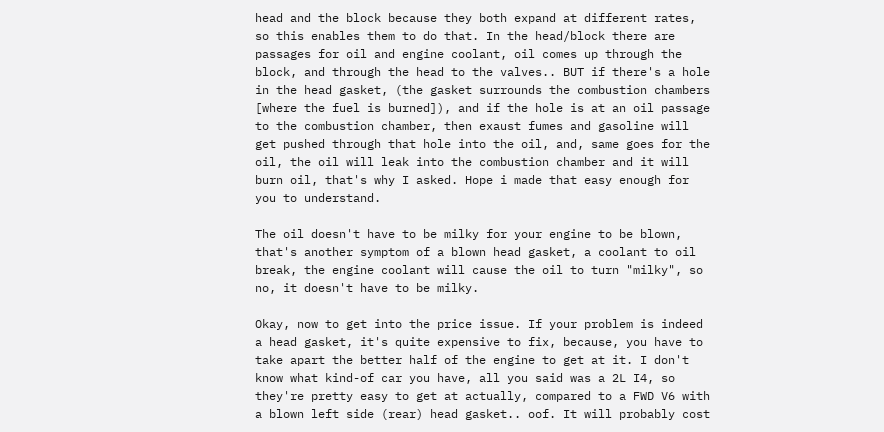head and the block because they both expand at different rates, so this enables them to do that. In the head/block there are passages for oil and engine coolant, oil comes up through the block, and through the head to the valves.. BUT if there's a hole in the head gasket, (the gasket surrounds the combustion chambers [where the fuel is burned]), and if the hole is at an oil passage to the combustion chamber, then exaust fumes and gasoline will get pushed through that hole into the oil, and, same goes for the oil, the oil will leak into the combustion chamber and it will burn oil, that's why I asked. Hope i made that easy enough for you to understand.

The oil doesn't have to be milky for your engine to be blown, that's another symptom of a blown head gasket, a coolant to oil break, the engine coolant will cause the oil to turn "milky", so no, it doesn't have to be milky.

Okay, now to get into the price issue. If your problem is indeed a head gasket, it's quite expensive to fix, because, you have to take apart the better half of the engine to get at it. I don't know what kind-of car you have, all you said was a 2L I4, so they're pretty easy to get at actually, compared to a FWD V6 with a blown left side (rear) head gasket.. oof. It will probably cost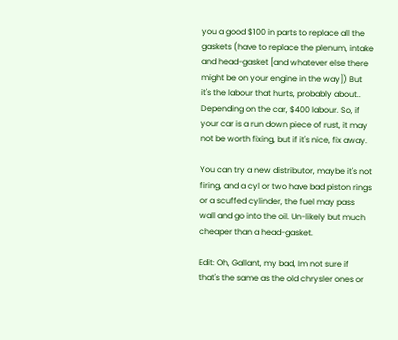you a good $100 in parts to replace all the gaskets (have to replace the plenum, intake and head-gasket [and whatever else there might be on your engine in the way]) But it's the labour that hurts, probably about.. Depending on the car, $400 labour. So, if your car is a run down piece of rust, it may not be worth fixing, but if it's nice, fix away.

You can try a new distributor, maybe it's not firing, and a cyl or two have bad piston rings or a scuffed cylinder, the fuel may pass wall and go into the oil. Un-likely but much cheaper than a head-gasket.

Edit: Oh, Gallant, my bad, Im not sure if that's the same as the old chrysler ones or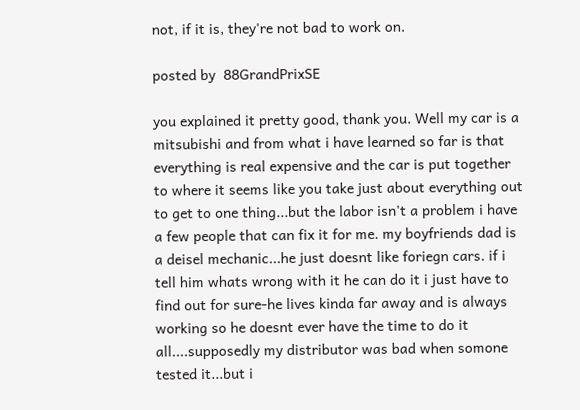not, if it is, they're not bad to work on.

posted by  88GrandPrixSE

you explained it pretty good, thank you. Well my car is a mitsubishi and from what i have learned so far is that everything is real expensive and the car is put together to where it seems like you take just about everything out to get to one thing...but the labor isn't a problem i have a few people that can fix it for me. my boyfriends dad is a deisel mechanic...he just doesnt like foriegn cars. if i tell him whats wrong with it he can do it i just have to find out for sure-he lives kinda far away and is always working so he doesnt ever have the time to do it all....supposedly my distributor was bad when somone tested it...but i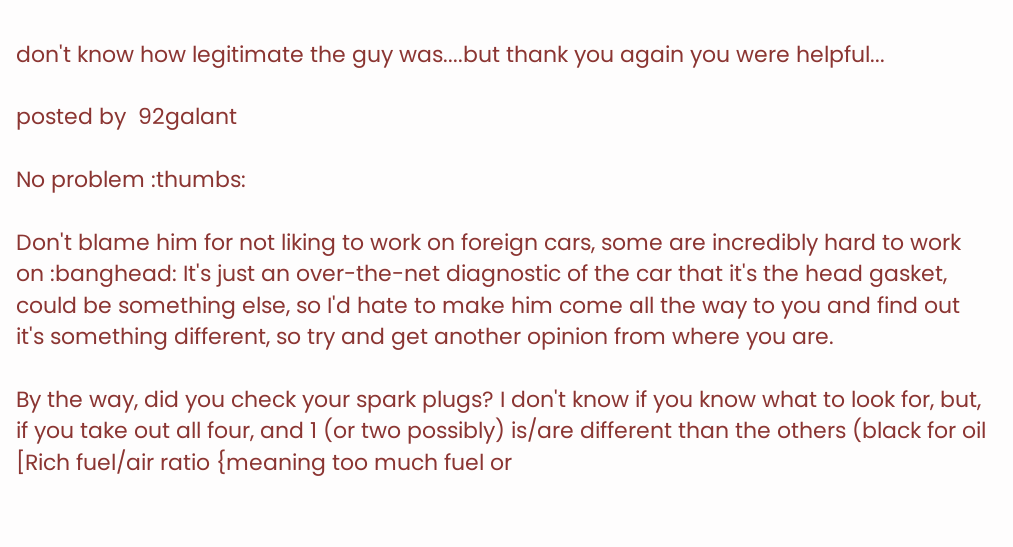don't know how legitimate the guy was....but thank you again you were helpful...

posted by  92galant

No problem :thumbs:

Don't blame him for not liking to work on foreign cars, some are incredibly hard to work on :banghead: It's just an over-the-net diagnostic of the car that it's the head gasket, could be something else, so I'd hate to make him come all the way to you and find out it's something different, so try and get another opinion from where you are.

By the way, did you check your spark plugs? I don't know if you know what to look for, but, if you take out all four, and 1 (or two possibly) is/are different than the others (black for oil [Rich fuel/air ratio {meaning too much fuel or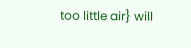too little air} will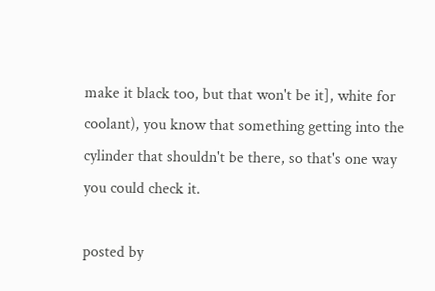make it black too, but that won't be it], white for coolant), you know that something getting into the cylinder that shouldn't be there, so that's one way you could check it.

posted by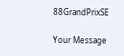88GrandPrixSE

Your Message